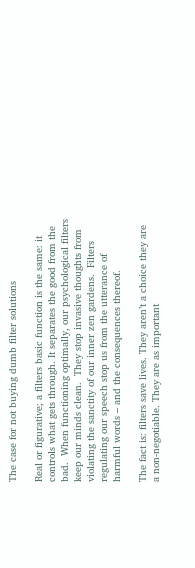The case for not buying dumb filter solutions

Real or figurative; a filters basic function is the same: it controls what gets through. It separates the good from the bad.  When functioning optimally, our psychological filters keep our minds clean.  They stop invasive thoughts from violating the sanctity of our inner zen gardens.  Filters regulating our speech stop us from the utterance of harmful words – and the consequences thereof.

The fact is: filters save lives. They aren’t a choice they are a non-negotiable. They are as important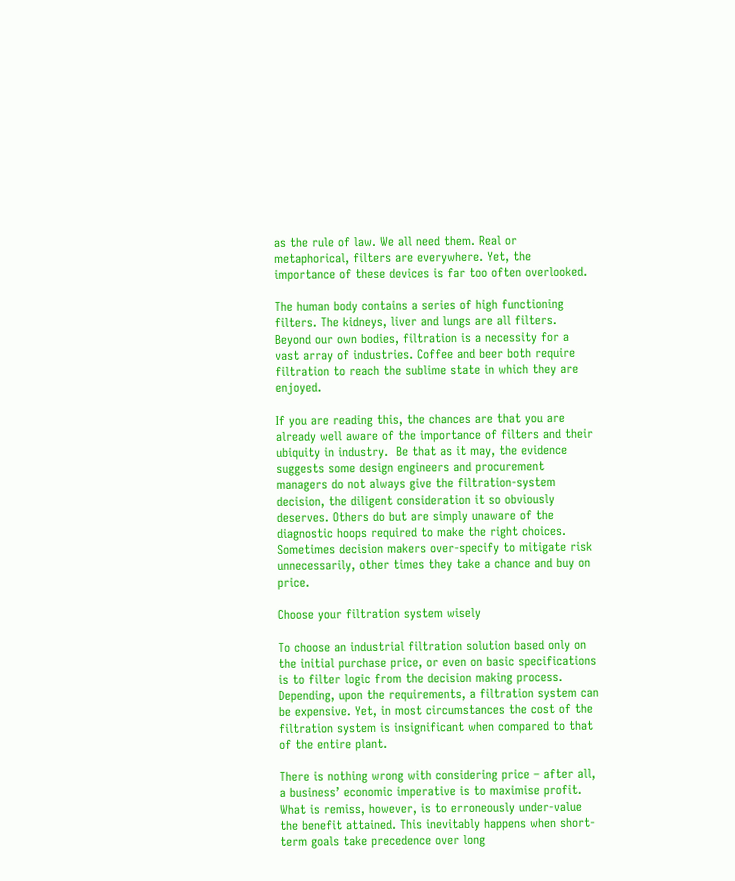as the rule of law. We all need them. Real or metaphorical, filters are everywhere. Yet, the importance of these devices is far too often overlooked.

The human body contains a series of high functioning filters. The kidneys, liver and lungs are all filters.  Beyond our own bodies, filtration is a necessity for a vast array of industries. Coffee and beer both require filtration to reach the sublime state in which they are enjoyed.

If you are reading this, the chances are that you are already well aware of the importance of filters and their ubiquity in industry.  Be that as it may, the evidence suggests some design engineers and procurement managers do not always give the filtration-system decision, the diligent consideration it so obviously deserves. Others do but are simply unaware of the diagnostic hoops required to make the right choices. Sometimes decision makers over-specify to mitigate risk unnecessarily, other times they take a chance and buy on price.

Choose your filtration system wisely

To choose an industrial filtration solution based only on the initial purchase price, or even on basic specifications is to filter logic from the decision making process. Depending, upon the requirements, a filtration system can be expensive. Yet, in most circumstances the cost of the filtration system is insignificant when compared to that of the entire plant.

There is nothing wrong with considering price – after all, a business’ economic imperative is to maximise profit. What is remiss, however, is to erroneously under-value the benefit attained. This inevitably happens when short-term goals take precedence over long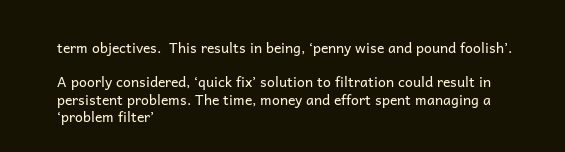term objectives.  This results in being, ‘penny wise and pound foolish’.

A poorly considered, ‘quick fix’ solution to filtration could result in persistent problems. The time, money and effort spent managing a ‘problem filter’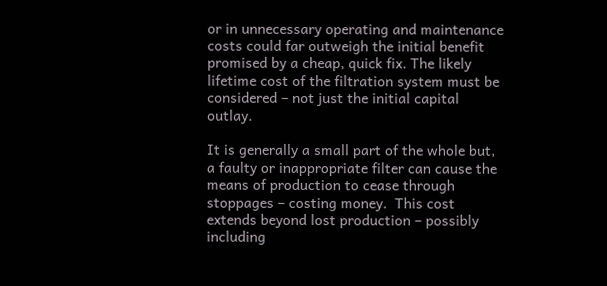or in unnecessary operating and maintenance costs could far outweigh the initial benefit promised by a cheap, quick fix. The likely lifetime cost of the filtration system must be considered – not just the initial capital outlay.

It is generally a small part of the whole but, a faulty or inappropriate filter can cause the means of production to cease through stoppages – costing money.  This cost extends beyond lost production – possibly including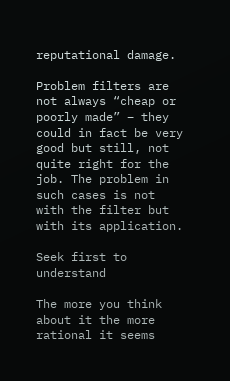reputational damage.

Problem filters are not always “cheap or poorly made” – they could in fact be very good but still, not quite right for the job. The problem in such cases is not with the filter but with its application.

Seek first to understand

The more you think about it the more rational it seems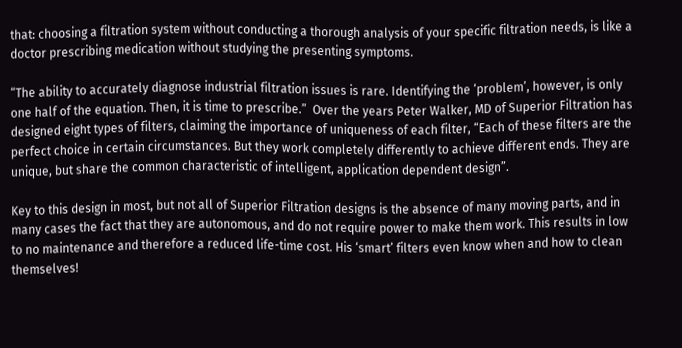that: choosing a filtration system without conducting a thorough analysis of your specific filtration needs, is like a doctor prescribing medication without studying the presenting symptoms.

“The ability to accurately diagnose industrial filtration issues is rare. Identifying the ‘problem’, however, is only one half of the equation. Then, it is time to prescribe.”  Over the years Peter Walker, MD of Superior Filtration has designed eight types of filters, claiming the importance of uniqueness of each filter, “Each of these filters are the perfect choice in certain circumstances. But they work completely differently to achieve different ends. They are unique, but share the common characteristic of intelligent, application dependent design”.

Key to this design in most, but not all of Superior Filtration designs is the absence of many moving parts, and in many cases the fact that they are autonomous, and do not require power to make them work. This results in low to no maintenance and therefore a reduced life-time cost. His ‘smart’ filters even know when and how to clean themselves!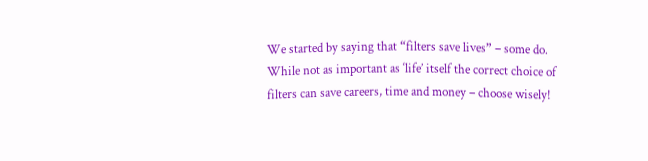We started by saying that “filters save lives” – some do.  While not as important as ‘life’ itself the correct choice of filters can save careers, time and money – choose wisely!